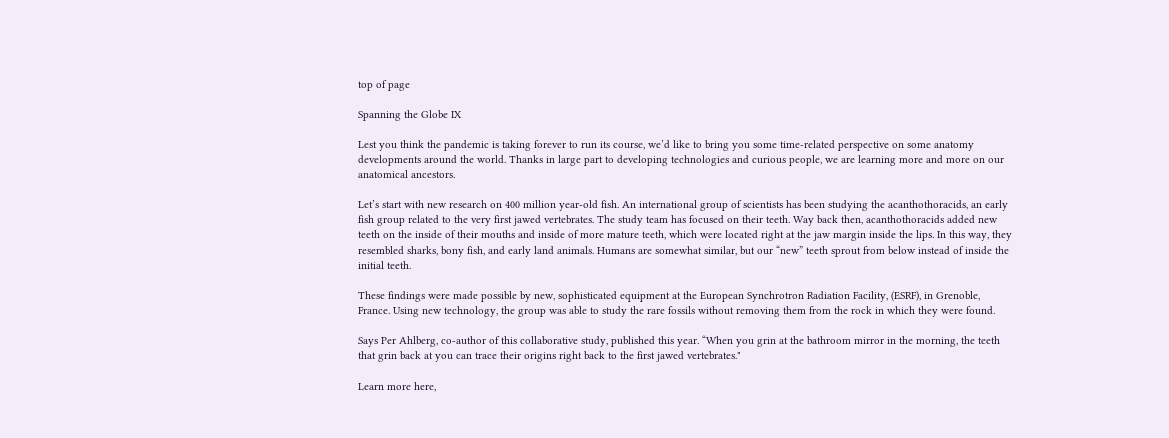top of page

Spanning the Globe IX

Lest you think the pandemic is taking forever to run its course, we’d like to bring you some time-related perspective on some anatomy developments around the world. Thanks in large part to developing technologies and curious people, we are learning more and more on our anatomical ancestors.

Let’s start with new research on 400 million year-old fish. An international group of scientists has been studying the acanthothoracids, an early fish group related to the very first jawed vertebrates. The study team has focused on their teeth. Way back then, acanthothoracids added new teeth on the inside of their mouths and inside of more mature teeth, which were located right at the jaw margin inside the lips. In this way, they resembled sharks, bony fish, and early land animals. Humans are somewhat similar, but our “new” teeth sprout from below instead of inside the initial teeth.

These findings were made possible by new, sophisticated equipment at the European Synchrotron Radiation Facility, (ESRF), in Grenoble, France. Using new technology, the group was able to study the rare fossils without removing them from the rock in which they were found.

Says Per Ahlberg, co-author of this collaborative study, published this year. “When you grin at the bathroom mirror in the morning, the teeth that grin back at you can trace their origins right back to the first jawed vertebrates."

Learn more here,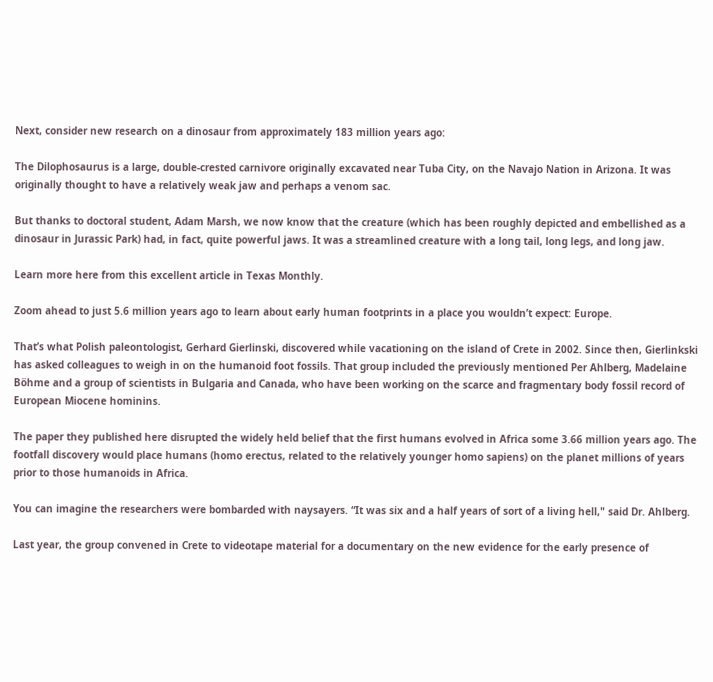Next, consider new research on a dinosaur from approximately 183 million years ago:

The Dilophosaurus is a large, double-crested carnivore originally excavated near Tuba City, on the Navajo Nation in Arizona. It was originally thought to have a relatively weak jaw and perhaps a venom sac.

But thanks to doctoral student, Adam Marsh, we now know that the creature (which has been roughly depicted and embellished as a dinosaur in Jurassic Park) had, in fact, quite powerful jaws. It was a streamlined creature with a long tail, long legs, and long jaw.

Learn more here from this excellent article in Texas Monthly.

Zoom ahead to just 5.6 million years ago to learn about early human footprints in a place you wouldn’t expect: Europe.

That’s what Polish paleontologist, Gerhard Gierlinski, discovered while vacationing on the island of Crete in 2002. Since then, Gierlinkski has asked colleagues to weigh in on the humanoid foot fossils. That group included the previously mentioned Per Ahlberg, Madelaine Böhme and a group of scientists in Bulgaria and Canada, who have been working on the scarce and fragmentary body fossil record of European Miocene hominins.

The paper they published here disrupted the widely held belief that the first humans evolved in Africa some 3.66 million years ago. The footfall discovery would place humans (homo erectus, related to the relatively younger homo sapiens) on the planet millions of years prior to those humanoids in Africa.

You can imagine the researchers were bombarded with naysayers. “It was six and a half years of sort of a living hell," said Dr. Ahlberg.

Last year, the group convened in Crete to videotape material for a documentary on the new evidence for the early presence of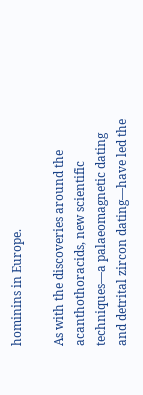hominins in Europe.

As with the discoveries around the acanthothoracids, new scientific techniques—a palaeomagnetic dating and detrital zircon dating—have led the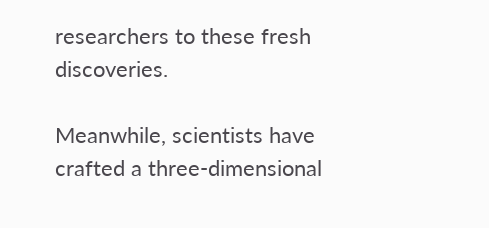researchers to these fresh discoveries.

Meanwhile, scientists have crafted a three-dimensional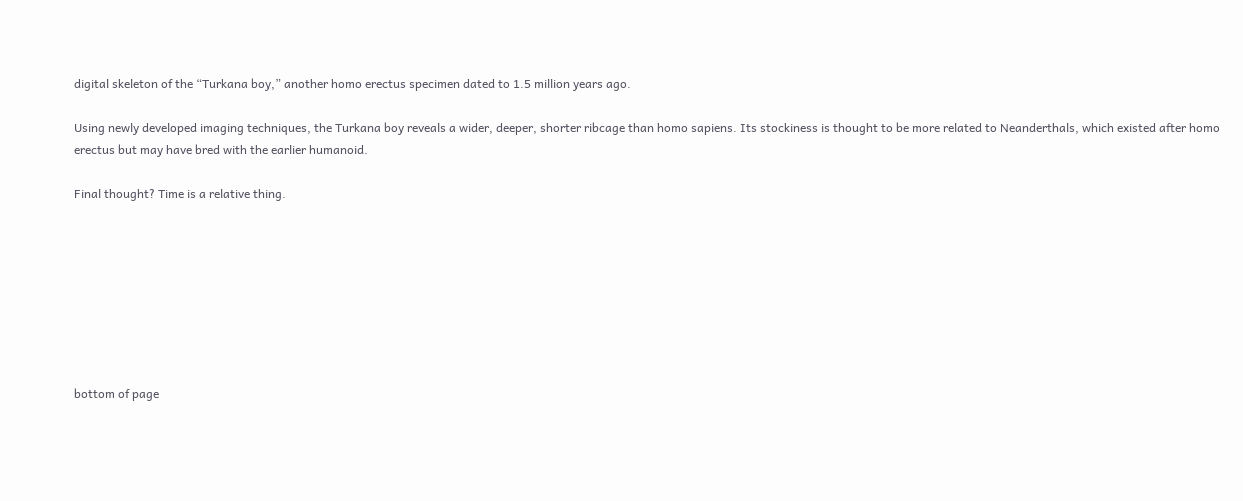digital skeleton of the “Turkana boy,” another homo erectus specimen dated to 1.5 million years ago.

Using newly developed imaging techniques, the Turkana boy reveals a wider, deeper, shorter ribcage than homo sapiens. Its stockiness is thought to be more related to Neanderthals, which existed after homo erectus but may have bred with the earlier humanoid.

Final thought? Time is a relative thing.








bottom of page